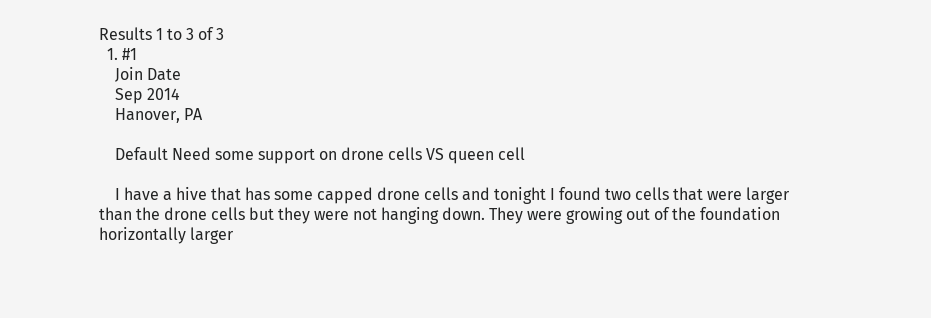Results 1 to 3 of 3
  1. #1
    Join Date
    Sep 2014
    Hanover, PA

    Default Need some support on drone cells VS queen cell

    I have a hive that has some capped drone cells and tonight I found two cells that were larger than the drone cells but they were not hanging down. They were growing out of the foundation horizontally larger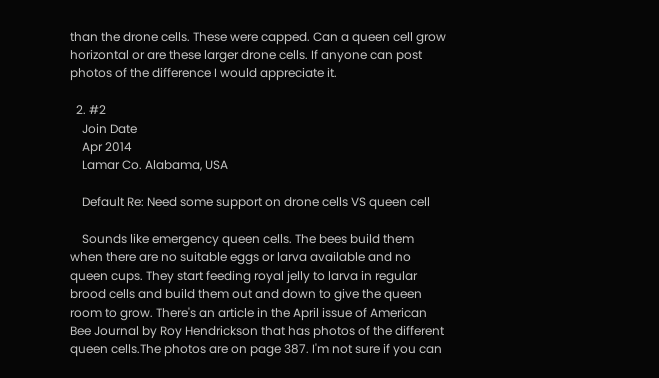than the drone cells. These were capped. Can a queen cell grow horizontal or are these larger drone cells. If anyone can post photos of the difference I would appreciate it.

  2. #2
    Join Date
    Apr 2014
    Lamar Co. Alabama, USA

    Default Re: Need some support on drone cells VS queen cell

    Sounds like emergency queen cells. The bees build them when there are no suitable eggs or larva available and no queen cups. They start feeding royal jelly to larva in regular brood cells and build them out and down to give the queen room to grow. There's an article in the April issue of American Bee Journal by Roy Hendrickson that has photos of the different queen cells.The photos are on page 387. I'm not sure if you can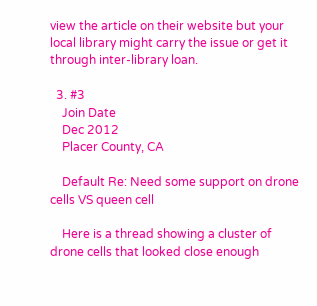view the article on their website but your local library might carry the issue or get it through inter-library loan.

  3. #3
    Join Date
    Dec 2012
    Placer County, CA

    Default Re: Need some support on drone cells VS queen cell

    Here is a thread showing a cluster of drone cells that looked close enough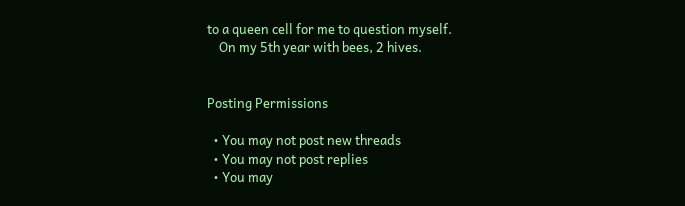to a queen cell for me to question myself.
    On my 5th year with bees, 2 hives.


Posting Permissions

  • You may not post new threads
  • You may not post replies
  • You may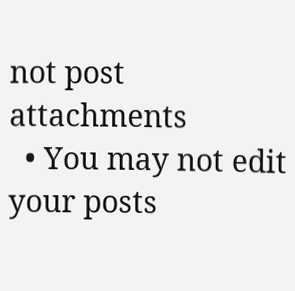not post attachments
  • You may not edit your posts